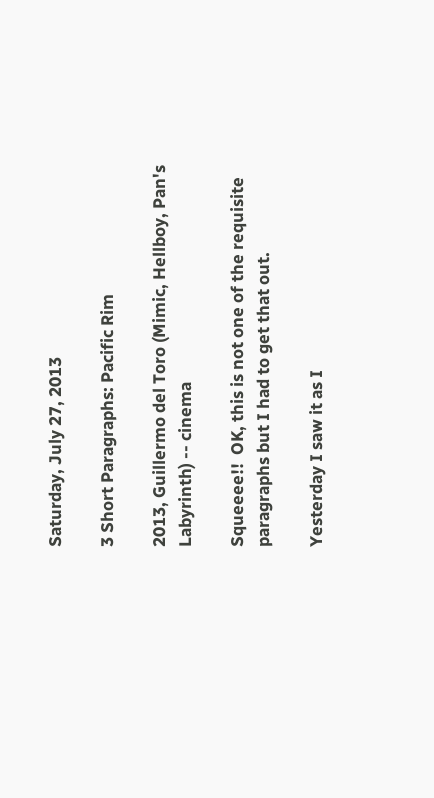Saturday, July 27, 2013

3 Short Paragraphs: Pacific Rim

2013, Guillermo del Toro (Mimic, Hellboy, Pan's Labyrinth) -- cinema

Squeeee!!  OK, this is not one of the requisite paragraphs but I had to get that out.

Yesterday I saw it as I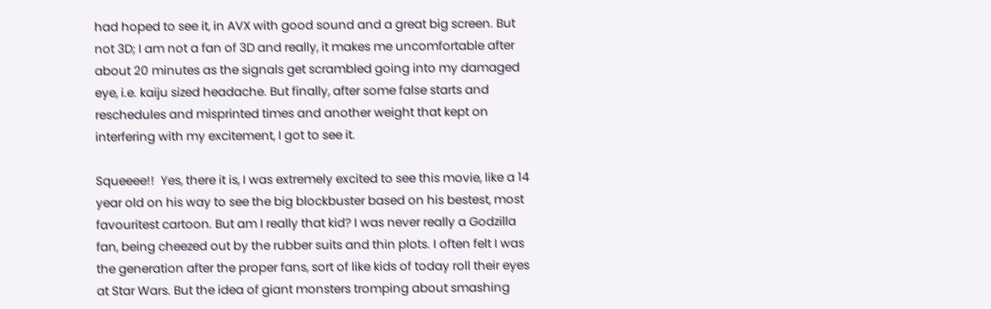had hoped to see it, in AVX with good sound and a great big screen. But not 3D; I am not a fan of 3D and really, it makes me uncomfortable after about 20 minutes as the signals get scrambled going into my damaged eye, i.e. kaiju sized headache. But finally, after some false starts and reschedules and misprinted times and another weight that kept on interfering with my excitement, I got to see it.

Squeeee!!  Yes, there it is, I was extremely excited to see this movie, like a 14 year old on his way to see the big blockbuster based on his bestest, most favouritest cartoon. But am I really that kid? I was never really a Godzilla fan, being cheezed out by the rubber suits and thin plots. I often felt I was the generation after the proper fans, sort of like kids of today roll their eyes at Star Wars. But the idea of giant monsters tromping about smashing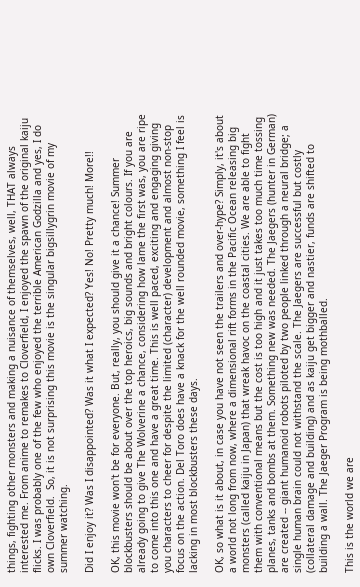things, fighting other monsters and making a nuisance of themselves, well, THAT always interested me. From anime to remakes to Cloverfield, I enjoyed the spawn of the original kaiju flicks. I was probably one of the few who enjoyed the terrible American Godzilla and yes, I do own Cloverfield.  So, it is not surprising this movie is the singular bigsillygrin movie of my summer watching.

Did I enjoy it? Was I disappointed? Was it what I expected? Yes! No! Pretty much! More!!

OK, this movie won't be for everyone. But, really, you should give it a chance! Summer blockbusters should be about over the top heroics, big sounds and bright colours. If you are already going to give The Wolverine a chance, considering how lame the first was, you are ripe to come into this one and have a great time. This is well paced, exciting and engaging giving you characters to cheer for despite the limited (character) development and almost non-stop focus on the action. Del Toro does have a knack for the well rounded movie, something I feel is lacking in most blockbusters these days.

OK, so what is it about, in case you have not seen the trailers and over-hype? Simply, it's about a world not long from now, where a dimensional rift forms in the Pacific Ocean releasing big monsters (called kaiju in Japan) that wreak havoc on the coastal cities. We are able to fight them with conventional means but the cost is too high and it just takes too much time tossing planes, tanks and bombs at them. Something new was needed. The Jaegers (hunter in German) are created -- giant humanoid robots piloted by two people linked through a neural bridge; a single human brain could not withstand the scale. The Jaegers are successful but costly (collateral damage and building) and as kaiju get bigger and nastier, funds are shifted to building a wall. The Jaeger Program is being mothballed.

This is the world we are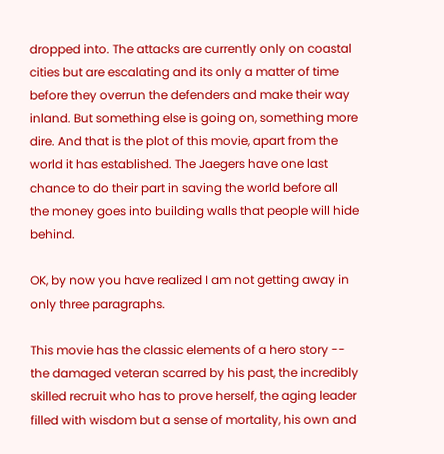dropped into. The attacks are currently only on coastal cities but are escalating and its only a matter of time before they overrun the defenders and make their way inland. But something else is going on, something more dire. And that is the plot of this movie, apart from the world it has established. The Jaegers have one last chance to do their part in saving the world before all the money goes into building walls that people will hide behind.

OK, by now you have realized I am not getting away in only three paragraphs.

This movie has the classic elements of a hero story -- the damaged veteran scarred by his past, the incredibly skilled recruit who has to prove herself, the aging leader filled with wisdom but a sense of mortality, his own and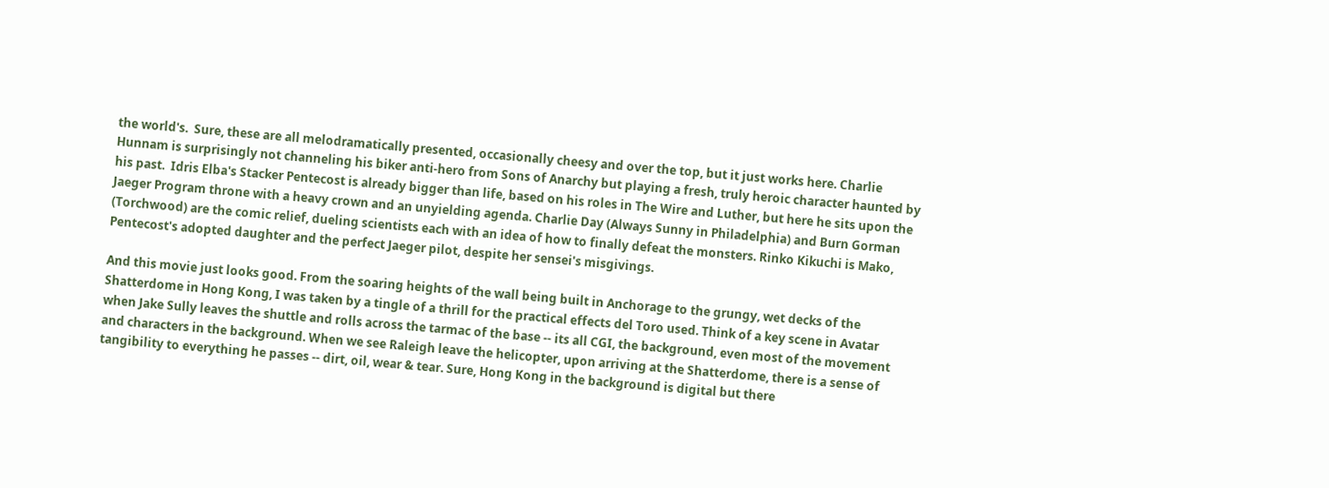the world's.  Sure, these are all melodramatically presented, occasionally cheesy and over the top, but it just works here. Charlie Hunnam is surprisingly not channeling his biker anti-hero from Sons of Anarchy but playing a fresh, truly heroic character haunted by his past.  Idris Elba's Stacker Pentecost is already bigger than life, based on his roles in The Wire and Luther, but here he sits upon the Jaeger Program throne with a heavy crown and an unyielding agenda. Charlie Day (Always Sunny in Philadelphia) and Burn Gorman (Torchwood) are the comic relief, dueling scientists each with an idea of how to finally defeat the monsters. Rinko Kikuchi is Mako, Pentecost's adopted daughter and the perfect Jaeger pilot, despite her sensei's misgivings.

And this movie just looks good. From the soaring heights of the wall being built in Anchorage to the grungy, wet decks of the Shatterdome in Hong Kong, I was taken by a tingle of a thrill for the practical effects del Toro used. Think of a key scene in Avatar when Jake Sully leaves the shuttle and rolls across the tarmac of the base -- its all CGI, the background, even most of the movement and characters in the background. When we see Raleigh leave the helicopter, upon arriving at the Shatterdome, there is a sense of tangibility to everything he passes -- dirt, oil, wear & tear. Sure, Hong Kong in the background is digital but there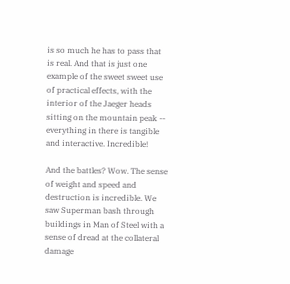is so much he has to pass that is real. And that is just one example of the sweet sweet use of practical effects, with the interior of the Jaeger heads sitting on the mountain peak -- everything in there is tangible and interactive. Incredible!

And the battles? Wow. The sense of weight and speed and destruction is incredible. We saw Superman bash through buildings in Man of Steel with a sense of dread at the collateral damage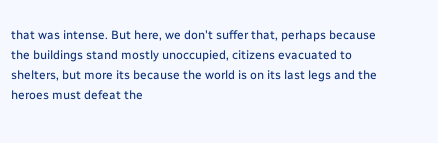that was intense. But here, we don't suffer that, perhaps because the buildings stand mostly unoccupied, citizens evacuated to shelters, but more its because the world is on its last legs and the heroes must defeat the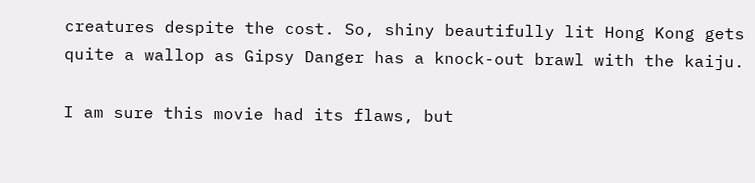creatures despite the cost. So, shiny beautifully lit Hong Kong gets quite a wallop as Gipsy Danger has a knock-out brawl with the kaiju.

I am sure this movie had its flaws, but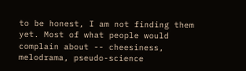to be honest, I am not finding them yet. Most of what people would complain about -- cheesiness, melodrama, pseudo-science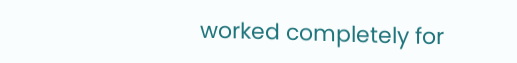worked completely for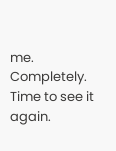me.  Completely.  Time to see it again.